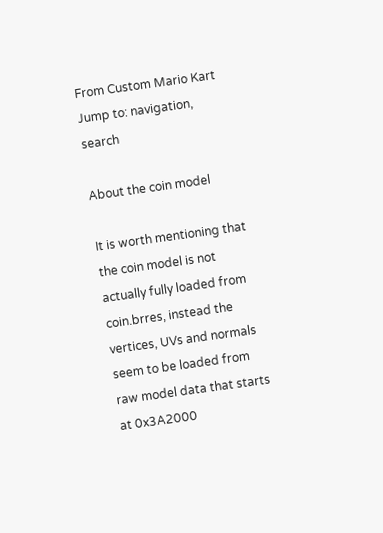From Custom Mario Kart
Jump to: navigation, search

About the coin model

It is worth mentioning that the coin model is not actually fully loaded from coin.brres, instead the vertices, UVs and normals seem to be loaded from raw model data that starts at 0x3A2000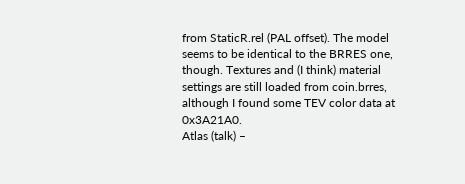from StaticR.rel (PAL offset). The model seems to be identical to the BRRES one, though. Textures and (I think) material settings are still loaded from coin.brres, although I found some TEV color data at 0x3A21A0.
Atlas (talk) –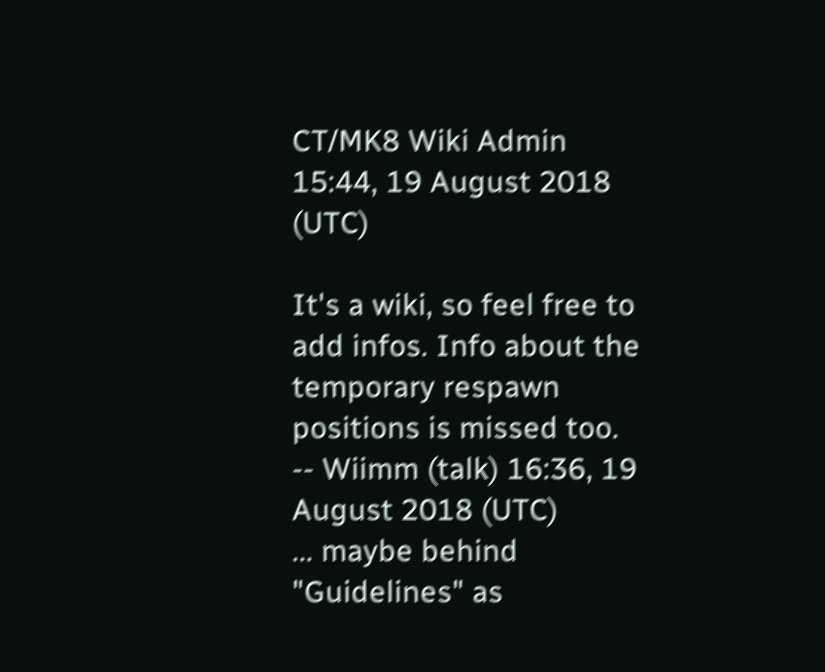CT/MK8 Wiki Admin 15:44, 19 August 2018 (UTC)

It's a wiki, so feel free to add infos. Info about the temporary respawn positions is missed too.
-- Wiimm (talk) 16:36, 19 August 2018 (UTC)
... maybe behind "Guidelines" as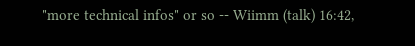"more technical infos" or so -- Wiimm (talk) 16:42,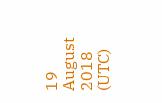19 August 2018 (UTC)